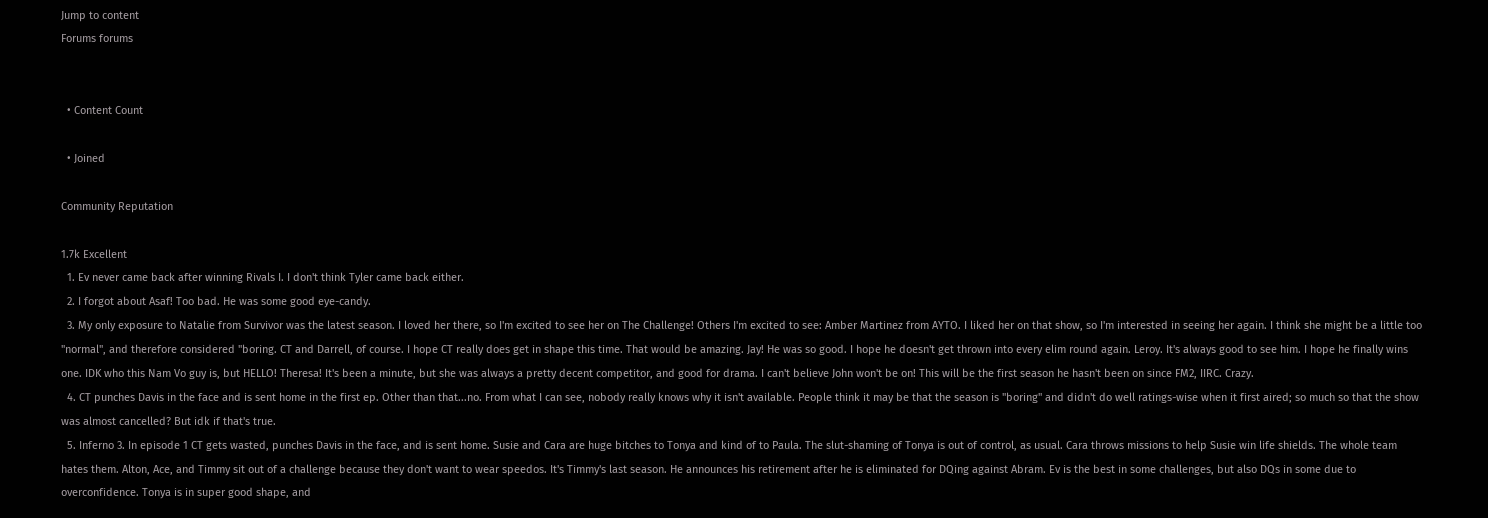Jump to content
Forums forums


  • Content Count

  • Joined

Community Reputation

1.7k Excellent
  1. Ev never came back after winning Rivals I. I don't think Tyler came back either.
  2. I forgot about Asaf! Too bad. He was some good eye-candy.
  3. My only exposure to Natalie from Survivor was the latest season. I loved her there, so I'm excited to see her on The Challenge! Others I'm excited to see: Amber Martinez from AYTO. I liked her on that show, so I'm interested in seeing her again. I think she might be a little too "normal", and therefore considered "boring. CT and Darrell, of course. I hope CT really does get in shape this time. That would be amazing. Jay! He was so good. I hope he doesn't get thrown into every elim round again. Leroy. It's always good to see him. I hope he finally wins one. IDK who this Nam Vo guy is, but HELLO! Theresa! It's been a minute, but she was always a pretty decent competitor, and good for drama. I can't believe John won't be on! This will be the first season he hasn't been on since FM2, IIRC. Crazy.
  4. CT punches Davis in the face and is sent home in the first ep. Other than that...no. From what I can see, nobody really knows why it isn't available. People think it may be that the season is "boring" and didn't do well ratings-wise when it first aired; so much so that the show was almost cancelled? But idk if that's true.
  5. Inferno 3. In episode 1 CT gets wasted, punches Davis in the face, and is sent home. Susie and Cara are huge bitches to Tonya and kind of to Paula. The slut-shaming of Tonya is out of control, as usual. Cara throws missions to help Susie win life shields. The whole team hates them. Alton, Ace, and Timmy sit out of a challenge because they don't want to wear speedos. It's Timmy's last season. He announces his retirement after he is eliminated for DQing against Abram. Ev is the best in some challenges, but also DQs in some due to overconfidence. Tonya is in super good shape, and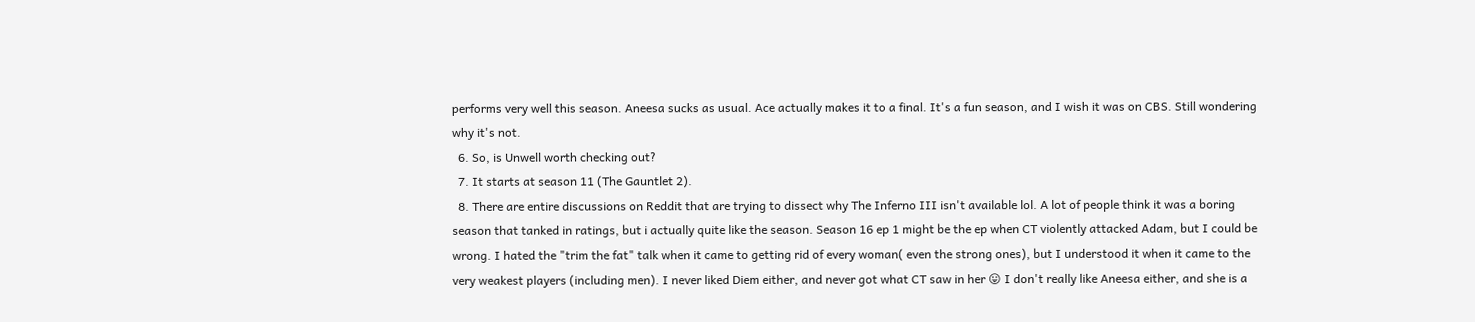performs very well this season. Aneesa sucks as usual. Ace actually makes it to a final. It's a fun season, and I wish it was on CBS. Still wondering why it's not.
  6. So, is Unwell worth checking out?
  7. It starts at season 11 (The Gauntlet 2).
  8. There are entire discussions on Reddit that are trying to dissect why The Inferno III isn't available lol. A lot of people think it was a boring season that tanked in ratings, but i actually quite like the season. Season 16 ep 1 might be the ep when CT violently attacked Adam, but I could be wrong. I hated the "trim the fat" talk when it came to getting rid of every woman( even the strong ones), but I understood it when it came to the very weakest players (including men). I never liked Diem either, and never got what CT saw in her 😛 I don't really like Aneesa either, and she is a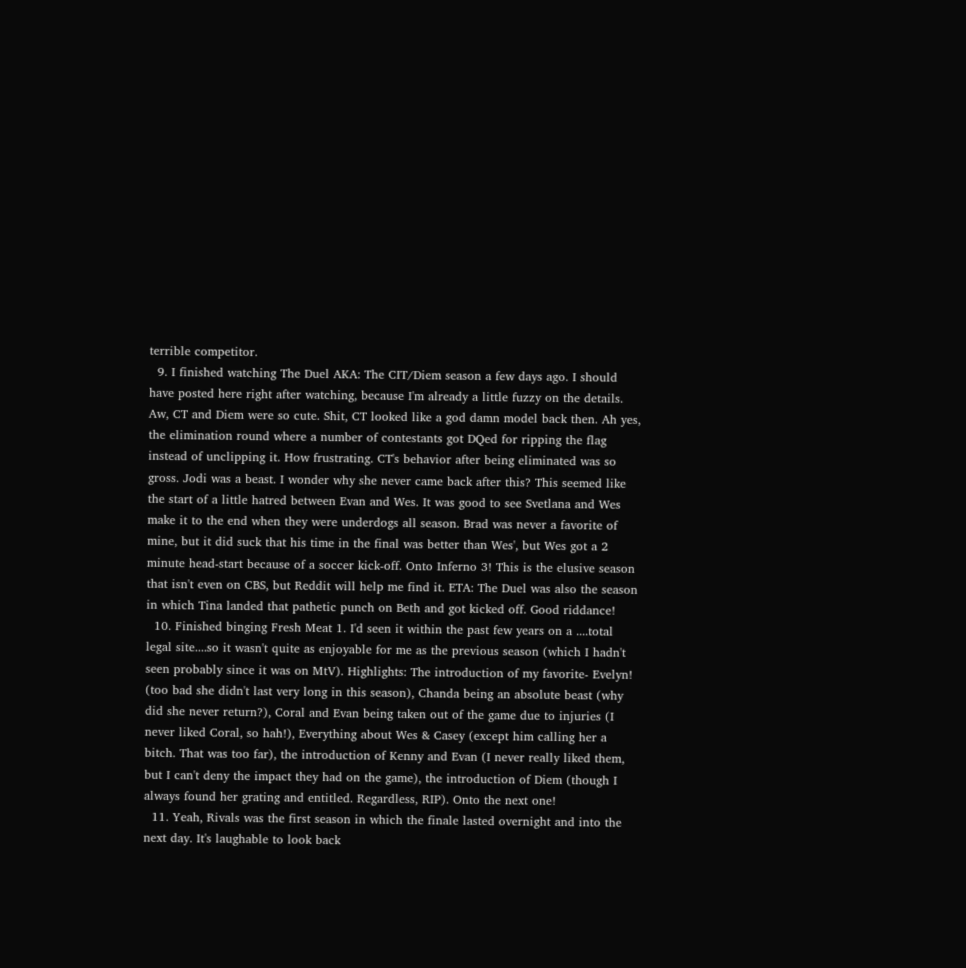terrible competitor.
  9. I finished watching The Duel AKA: The CIT/Diem season a few days ago. I should have posted here right after watching, because I'm already a little fuzzy on the details. Aw, CT and Diem were so cute. Shit, CT looked like a god damn model back then. Ah yes, the elimination round where a number of contestants got DQed for ripping the flag instead of unclipping it. How frustrating. CT's behavior after being eliminated was so gross. Jodi was a beast. I wonder why she never came back after this? This seemed like the start of a little hatred between Evan and Wes. It was good to see Svetlana and Wes make it to the end when they were underdogs all season. Brad was never a favorite of mine, but it did suck that his time in the final was better than Wes', but Wes got a 2 minute head-start because of a soccer kick-off. Onto Inferno 3! This is the elusive season that isn't even on CBS, but Reddit will help me find it. ETA: The Duel was also the season in which Tina landed that pathetic punch on Beth and got kicked off. Good riddance!
  10. Finished binging Fresh Meat 1. I'd seen it within the past few years on a ....total legal site....so it wasn't quite as enjoyable for me as the previous season (which I hadn't seen probably since it was on MtV). Highlights: The introduction of my favorite- Evelyn! (too bad she didn't last very long in this season), Chanda being an absolute beast (why did she never return?), Coral and Evan being taken out of the game due to injuries (I never liked Coral, so hah!), Everything about Wes & Casey (except him calling her a bitch. That was too far), the introduction of Kenny and Evan (I never really liked them, but I can't deny the impact they had on the game), the introduction of Diem (though I always found her grating and entitled. Regardless, RIP). Onto the next one!
  11. Yeah, Rivals was the first season in which the finale lasted overnight and into the next day. It's laughable to look back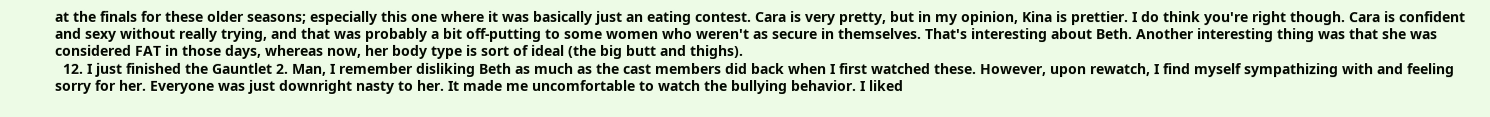at the finals for these older seasons; especially this one where it was basically just an eating contest. Cara is very pretty, but in my opinion, Kina is prettier. I do think you're right though. Cara is confident and sexy without really trying, and that was probably a bit off-putting to some women who weren't as secure in themselves. That's interesting about Beth. Another interesting thing was that she was considered FAT in those days, whereas now, her body type is sort of ideal (the big butt and thighs).
  12. I just finished the Gauntlet 2. Man, I remember disliking Beth as much as the cast members did back when I first watched these. However, upon rewatch, I find myself sympathizing with and feeling sorry for her. Everyone was just downright nasty to her. It made me uncomfortable to watch the bullying behavior. I liked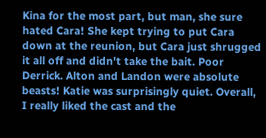Kina for the most part, but man, she sure hated Cara! She kept trying to put Cara down at the reunion, but Cara just shrugged it all off and didn't take the bait. Poor Derrick. Alton and Landon were absolute beasts! Katie was surprisingly quiet. Overall, I really liked the cast and the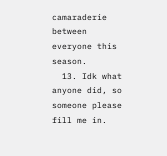camaraderie between everyone this season.
  13. Idk what anyone did, so someone please fill me in.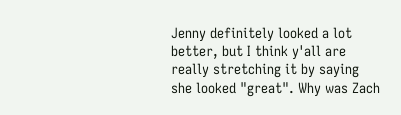Jenny definitely looked a lot better, but I think y'all are really stretching it by saying she looked "great". Why was Zach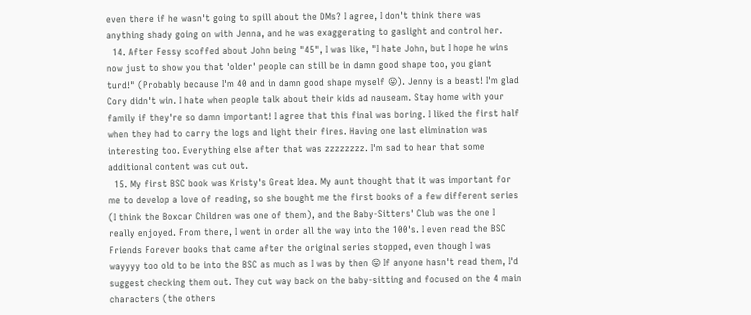even there if he wasn't going to spill about the DMs? I agree, I don't think there was anything shady going on with Jenna, and he was exaggerating to gaslight and control her.
  14. After Fessy scoffed about John being "45", I was like, "I hate John, but I hope he wins now just to show you that 'older' people can still be in damn good shape too, you giant turd!" (Probably because I'm 40 and in damn good shape myself 😛). Jenny is a beast! I'm glad Cory didn't win. I hate when people talk about their kids ad nauseam. Stay home with your family if they're so damn important! I agree that this final was boring. I liked the first half when they had to carry the logs and light their fires. Having one last elimination was interesting too. Everything else after that was zzzzzzzz. I'm sad to hear that some additional content was cut out.
  15. My first BSC book was Kristy's Great Idea. My aunt thought that it was important for me to develop a love of reading, so she bought me the first books of a few different series (I think the Boxcar Children was one of them), and the Baby-Sitters' Club was the one I really enjoyed. From there, I went in order all the way into the 100's. I even read the BSC Friends Forever books that came after the original series stopped, even though I was wayyyy too old to be into the BSC as much as I was by then 😛 If anyone hasn't read them, I'd suggest checking them out. They cut way back on the baby-sitting and focused on the 4 main characters (the others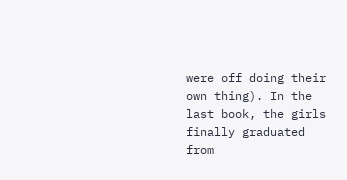were off doing their own thing). In the last book, the girls finally graduated from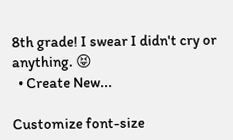8th grade! I swear I didn't cry or anything. 😝
  • Create New...

Customize font-size